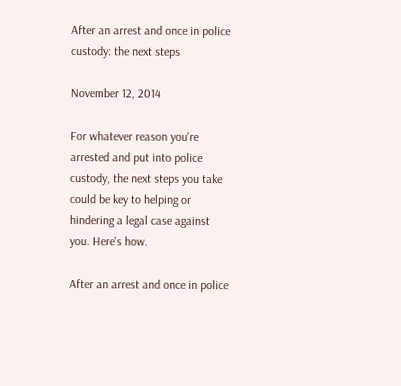After an arrest and once in police custody: the next steps

November 12, 2014

For whatever reason you're arrested and put into police custody, the next steps you take could be key to helping or hindering a legal case against you. Here's how.

After an arrest and once in police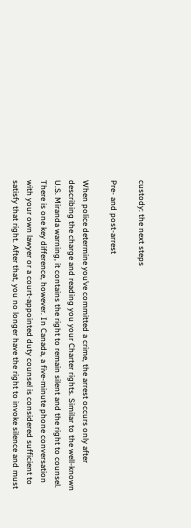custody: the next steps

Pre- and post-arrest

When police determine you’ve committed a crime, the arrest occurs only after describing the charge and reading you your Charter rights. Similar to the well-known U.S. Miranda warning, it contains the right to remain silent and the right to counsel. There is one key difference, however. In Canada, a five-minute phone conversation with your own lawyer or a court-appointed duty counsel is considered sufficient to satisfy that right. After that, you no longer have the right to invoke silence and must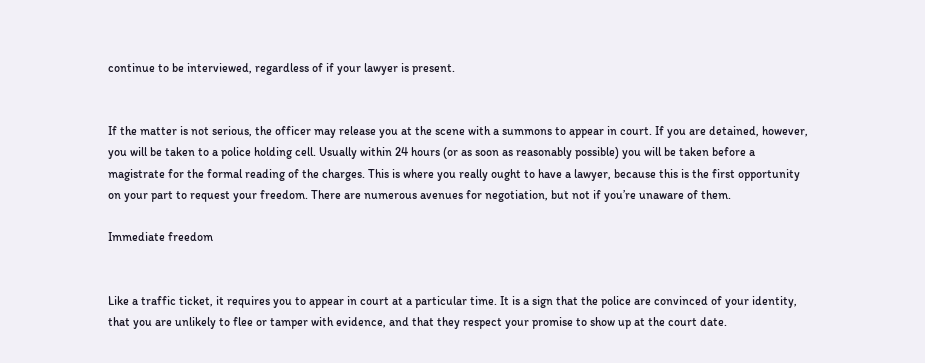continue to be interviewed, regardless of if your lawyer is present.


If the matter is not serious, the officer may release you at the scene with a summons to appear in court. If you are detained, however, you will be taken to a police holding cell. Usually within 24 hours (or as soon as reasonably possible) you will be taken before a magistrate for the formal reading of the charges. This is where you really ought to have a lawyer, because this is the first opportunity on your part to request your freedom. There are numerous avenues for negotiation, but not if you’re unaware of them.

Immediate freedom


Like a traffic ticket, it requires you to appear in court at a particular time. It is a sign that the police are convinced of your identity, that you are unlikely to flee or tamper with evidence, and that they respect your promise to show up at the court date.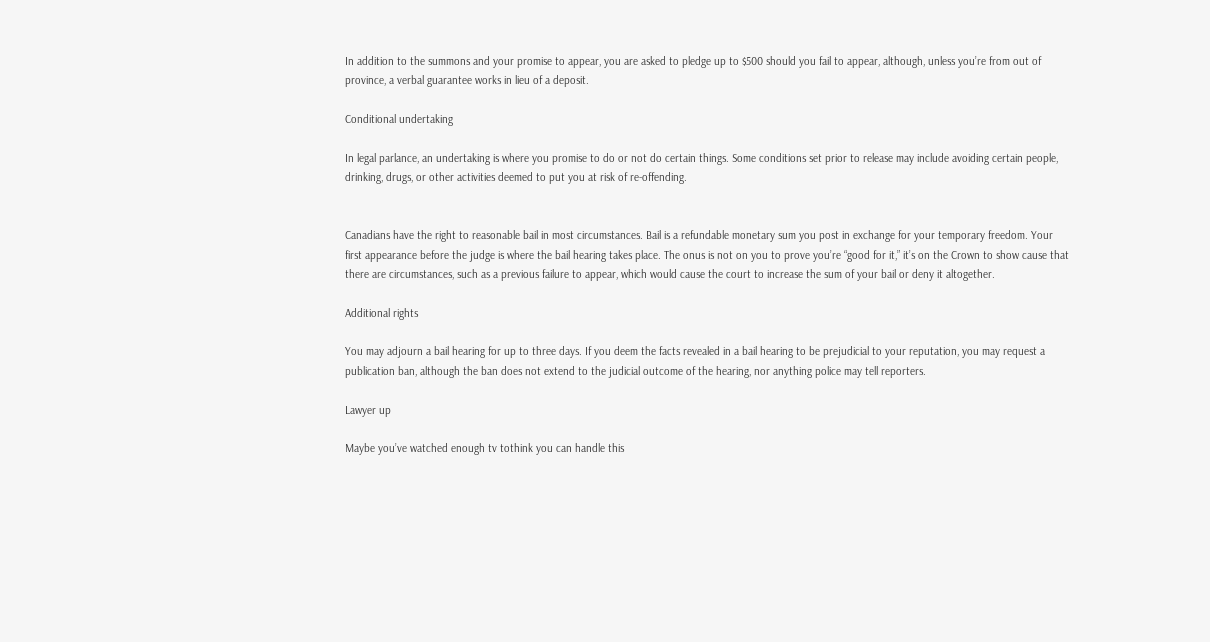In addition to the summons and your promise to appear, you are asked to pledge up to $500 should you fail to appear, although, unless you’re from out of province, a verbal guarantee works in lieu of a deposit.

Conditional undertaking

In legal parlance, an undertaking is where you promise to do or not do certain things. Some conditions set prior to release may include avoiding certain people, drinking, drugs, or other activities deemed to put you at risk of re-offending.


Canadians have the right to reasonable bail in most circumstances. Bail is a refundable monetary sum you post in exchange for your temporary freedom. Your first appearance before the judge is where the bail hearing takes place. The onus is not on you to prove you’re “good for it,” it’s on the Crown to show cause that there are circumstances, such as a previous failure to appear, which would cause the court to increase the sum of your bail or deny it altogether.

Additional rights

You may adjourn a bail hearing for up to three days. If you deem the facts revealed in a bail hearing to be prejudicial to your reputation, you may request a publication ban, although the ban does not extend to the judicial outcome of the hearing, nor anything police may tell reporters.

Lawyer up

Maybe you’ve watched enough tv tothink you can handle this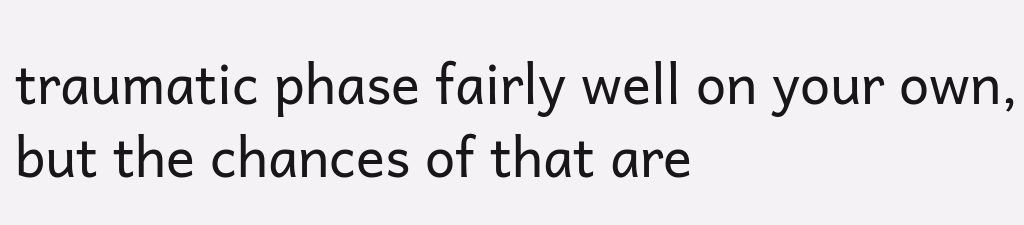traumatic phase fairly well on your own, but the chances of that are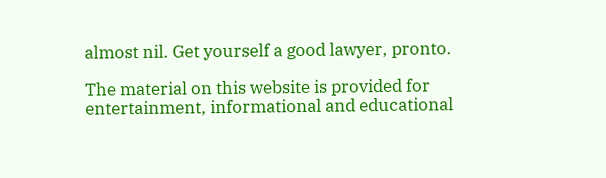almost nil. Get yourself a good lawyer, pronto.

The material on this website is provided for entertainment, informational and educational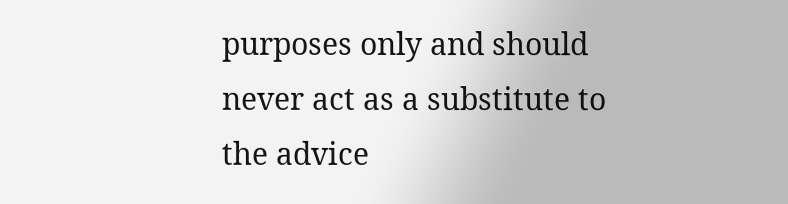purposes only and should never act as a substitute to the advice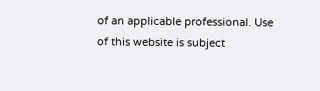of an applicable professional. Use of this website is subject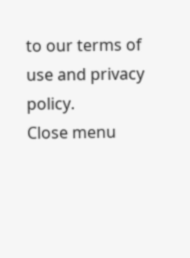to our terms of use and privacy policy.
Close menu